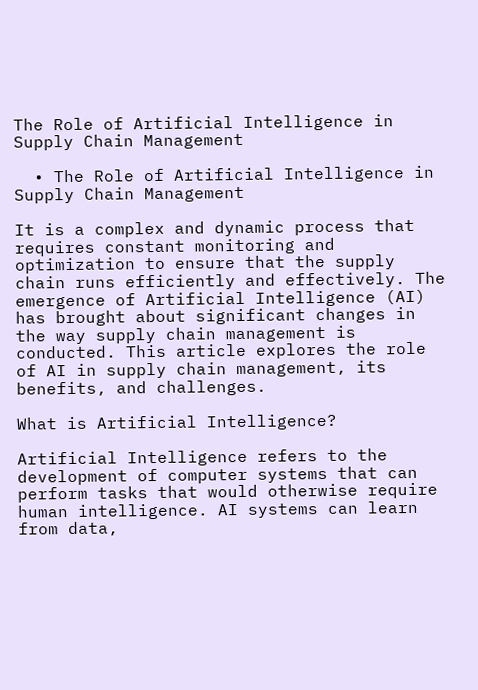The Role of Artificial Intelligence in Supply Chain Management

  • The Role of Artificial Intelligence in Supply Chain Management

It is a complex and dynamic process that requires constant monitoring and optimization to ensure that the supply chain runs efficiently and effectively. The emergence of Artificial Intelligence (AI) has brought about significant changes in the way supply chain management is conducted. This article explores the role of AI in supply chain management, its benefits, and challenges.

What is Artificial Intelligence?

Artificial Intelligence refers to the development of computer systems that can perform tasks that would otherwise require human intelligence. AI systems can learn from data,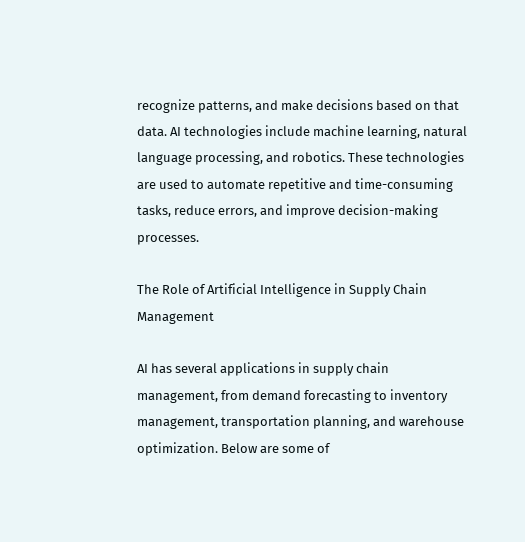recognize patterns, and make decisions based on that data. AI technologies include machine learning, natural language processing, and robotics. These technologies are used to automate repetitive and time-consuming tasks, reduce errors, and improve decision-making processes.

The Role of Artificial Intelligence in Supply Chain Management

AI has several applications in supply chain management, from demand forecasting to inventory management, transportation planning, and warehouse optimization. Below are some of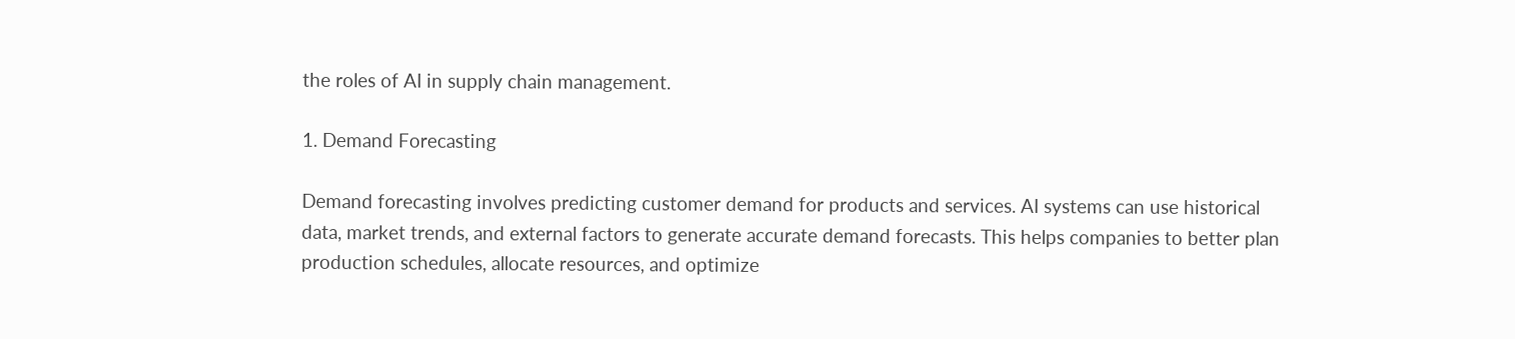the roles of AI in supply chain management.

1. Demand Forecasting

Demand forecasting involves predicting customer demand for products and services. AI systems can use historical data, market trends, and external factors to generate accurate demand forecasts. This helps companies to better plan production schedules, allocate resources, and optimize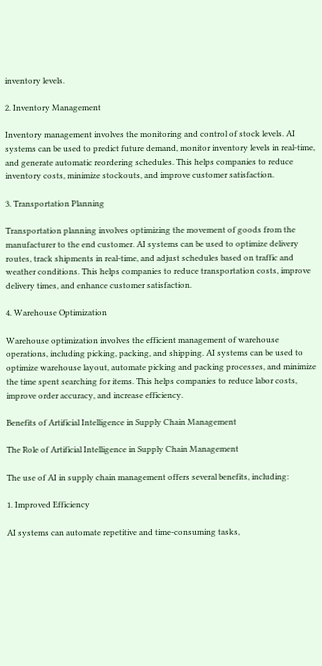inventory levels.

2. Inventory Management

Inventory management involves the monitoring and control of stock levels. AI systems can be used to predict future demand, monitor inventory levels in real-time, and generate automatic reordering schedules. This helps companies to reduce inventory costs, minimize stockouts, and improve customer satisfaction.

3. Transportation Planning

Transportation planning involves optimizing the movement of goods from the manufacturer to the end customer. AI systems can be used to optimize delivery routes, track shipments in real-time, and adjust schedules based on traffic and weather conditions. This helps companies to reduce transportation costs, improve delivery times, and enhance customer satisfaction.

4. Warehouse Optimization

Warehouse optimization involves the efficient management of warehouse operations, including picking, packing, and shipping. AI systems can be used to optimize warehouse layout, automate picking and packing processes, and minimize the time spent searching for items. This helps companies to reduce labor costs, improve order accuracy, and increase efficiency.

Benefits of Artificial Intelligence in Supply Chain Management

The Role of Artificial Intelligence in Supply Chain Management

The use of AI in supply chain management offers several benefits, including:

1. Improved Efficiency

AI systems can automate repetitive and time-consuming tasks,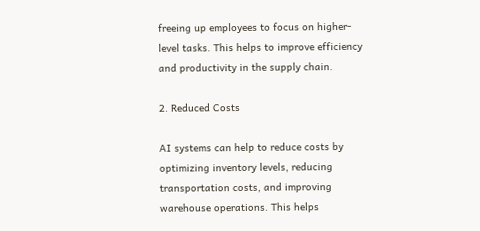freeing up employees to focus on higher-level tasks. This helps to improve efficiency and productivity in the supply chain.

2. Reduced Costs

AI systems can help to reduce costs by optimizing inventory levels, reducing transportation costs, and improving warehouse operations. This helps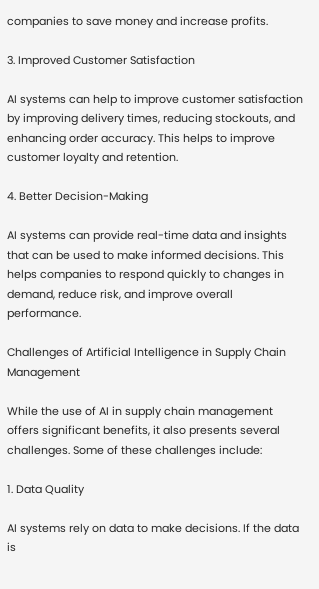companies to save money and increase profits.

3. Improved Customer Satisfaction

AI systems can help to improve customer satisfaction by improving delivery times, reducing stockouts, and enhancing order accuracy. This helps to improve customer loyalty and retention.

4. Better Decision-Making

AI systems can provide real-time data and insights that can be used to make informed decisions. This helps companies to respond quickly to changes in demand, reduce risk, and improve overall performance.

Challenges of Artificial Intelligence in Supply Chain Management

While the use of AI in supply chain management offers significant benefits, it also presents several challenges. Some of these challenges include:

1. Data Quality

AI systems rely on data to make decisions. If the data is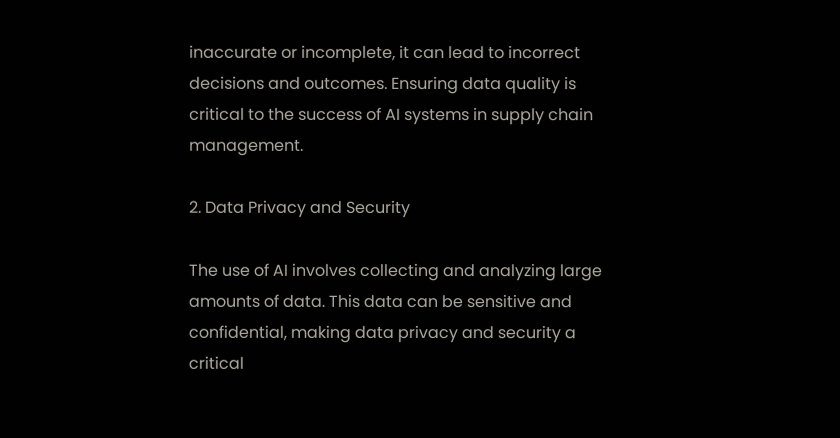inaccurate or incomplete, it can lead to incorrect decisions and outcomes. Ensuring data quality is critical to the success of AI systems in supply chain management.

2. Data Privacy and Security

The use of AI involves collecting and analyzing large amounts of data. This data can be sensitive and confidential, making data privacy and security a critical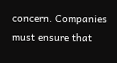concern. Companies must ensure that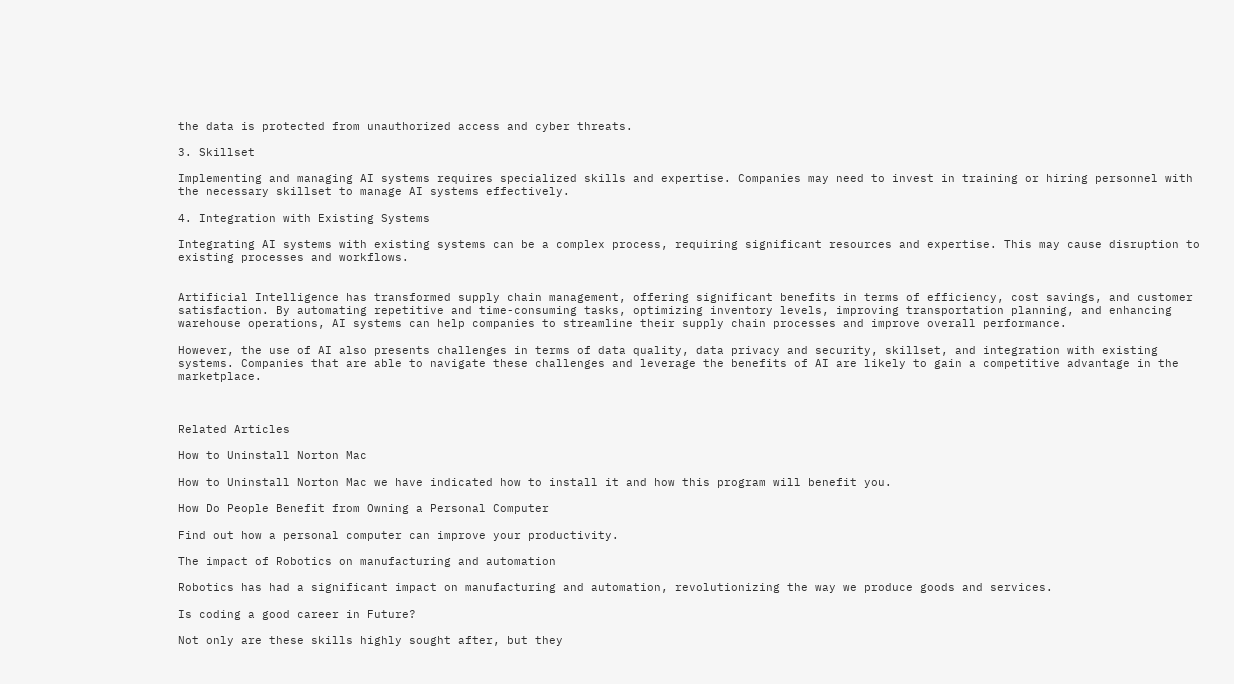the data is protected from unauthorized access and cyber threats.

3. Skillset

Implementing and managing AI systems requires specialized skills and expertise. Companies may need to invest in training or hiring personnel with the necessary skillset to manage AI systems effectively.

4. Integration with Existing Systems

Integrating AI systems with existing systems can be a complex process, requiring significant resources and expertise. This may cause disruption to existing processes and workflows.


Artificial Intelligence has transformed supply chain management, offering significant benefits in terms of efficiency, cost savings, and customer satisfaction. By automating repetitive and time-consuming tasks, optimizing inventory levels, improving transportation planning, and enhancing warehouse operations, AI systems can help companies to streamline their supply chain processes and improve overall performance.

However, the use of AI also presents challenges in terms of data quality, data privacy and security, skillset, and integration with existing systems. Companies that are able to navigate these challenges and leverage the benefits of AI are likely to gain a competitive advantage in the marketplace.



Related Articles

How to Uninstall Norton Mac

How to Uninstall Norton Mac we have indicated how to install it and how this program will benefit you.

How Do People Benefit from Owning a Personal Computer

Find out how a personal computer can improve your productivity.

The impact of Robotics on manufacturing and automation

Robotics has had a significant impact on manufacturing and automation, revolutionizing the way we produce goods and services.

Is coding a good career in Future?

Not only are these skills highly sought after, but they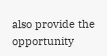also provide the opportunity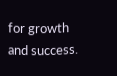for growth and success.